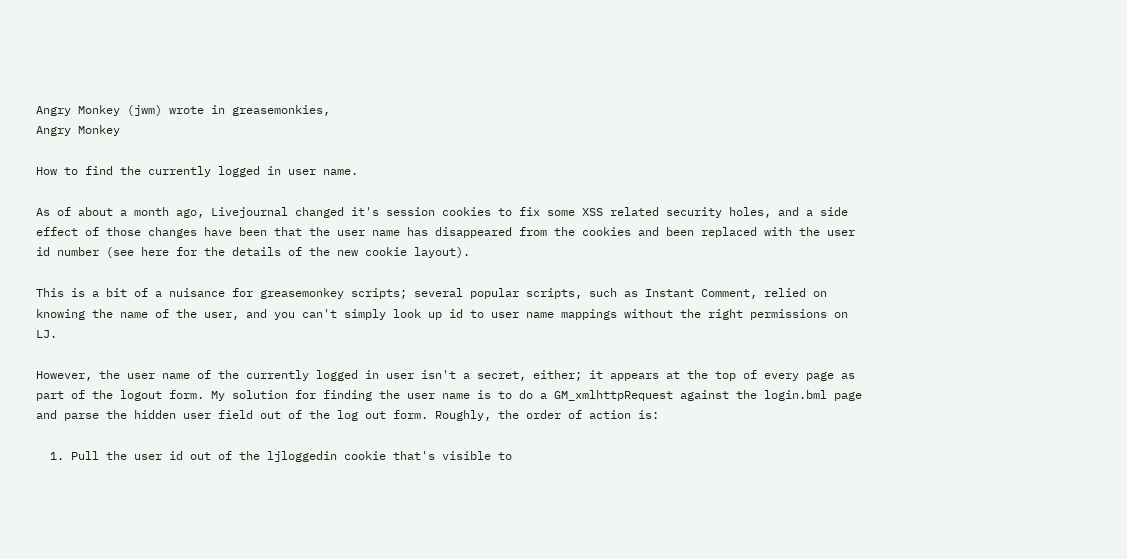Angry Monkey (jwm) wrote in greasemonkies,
Angry Monkey

How to find the currently logged in user name.

As of about a month ago, Livejournal changed it's session cookies to fix some XSS related security holes, and a side effect of those changes have been that the user name has disappeared from the cookies and been replaced with the user id number (see here for the details of the new cookie layout).

This is a bit of a nuisance for greasemonkey scripts; several popular scripts, such as Instant Comment, relied on knowing the name of the user, and you can't simply look up id to user name mappings without the right permissions on LJ.

However, the user name of the currently logged in user isn't a secret, either; it appears at the top of every page as part of the logout form. My solution for finding the user name is to do a GM_xmlhttpRequest against the login.bml page and parse the hidden user field out of the log out form. Roughly, the order of action is:

  1. Pull the user id out of the ljloggedin cookie that's visible to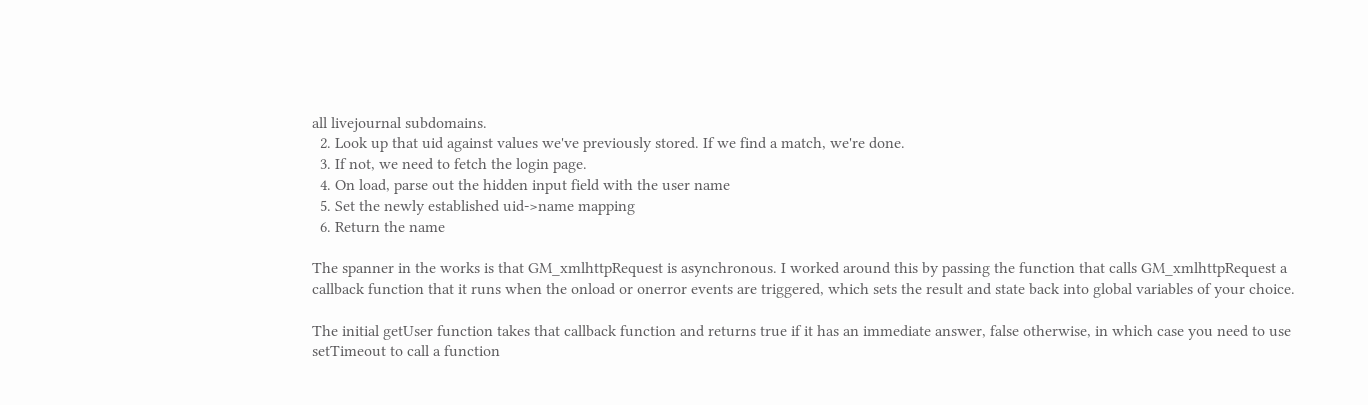all livejournal subdomains.
  2. Look up that uid against values we've previously stored. If we find a match, we're done.
  3. If not, we need to fetch the login page.
  4. On load, parse out the hidden input field with the user name
  5. Set the newly established uid->name mapping
  6. Return the name

The spanner in the works is that GM_xmlhttpRequest is asynchronous. I worked around this by passing the function that calls GM_xmlhttpRequest a callback function that it runs when the onload or onerror events are triggered, which sets the result and state back into global variables of your choice.

The initial getUser function takes that callback function and returns true if it has an immediate answer, false otherwise, in which case you need to use setTimeout to call a function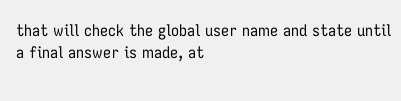that will check the global user name and state until a final answer is made, at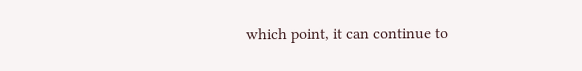which point, it can continue to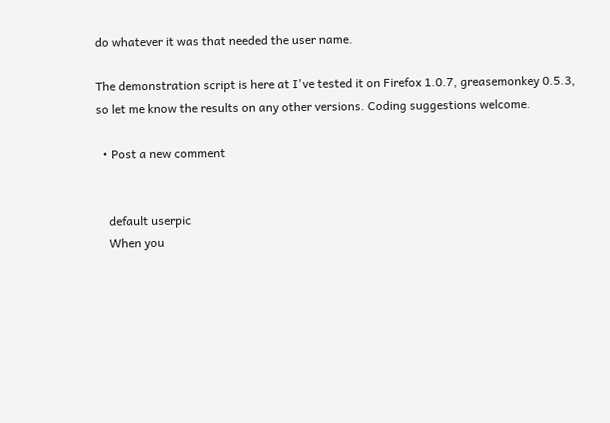do whatever it was that needed the user name.

The demonstration script is here at I've tested it on Firefox 1.0.7, greasemonkey 0.5.3, so let me know the results on any other versions. Coding suggestions welcome.

  • Post a new comment


    default userpic
    When you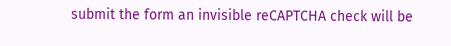submit the form an invisible reCAPTCHA check will be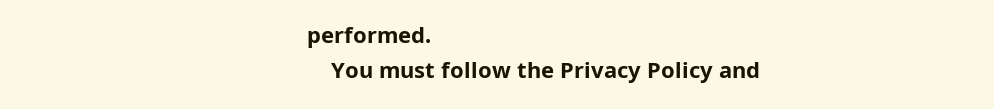performed.
    You must follow the Privacy Policy and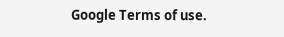Google Terms of use.